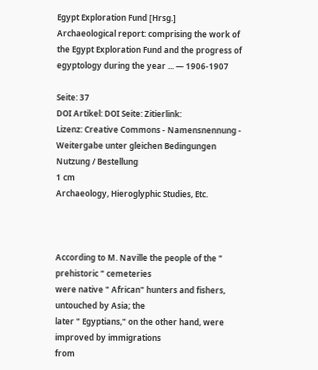Egypt Exploration Fund [Hrsg.]
Archaeological report: comprising the work of the Egypt Exploration Fund and the progress of egyptology during the year ... — 1906-1907

Seite: 37
DOI Artikel: DOI Seite: Zitierlink:
Lizenz: Creative Commons - Namensnennung - Weitergabe unter gleichen Bedingungen Nutzung / Bestellung
1 cm
Archaeology, Hieroglyphic Studies, Etc.



According to M. Naville the people of the " prehistoric " cemeteries
were native " African" hunters and fishers, untouched by Asia; the
later " Egyptians," on the other hand, were improved by immigrations
from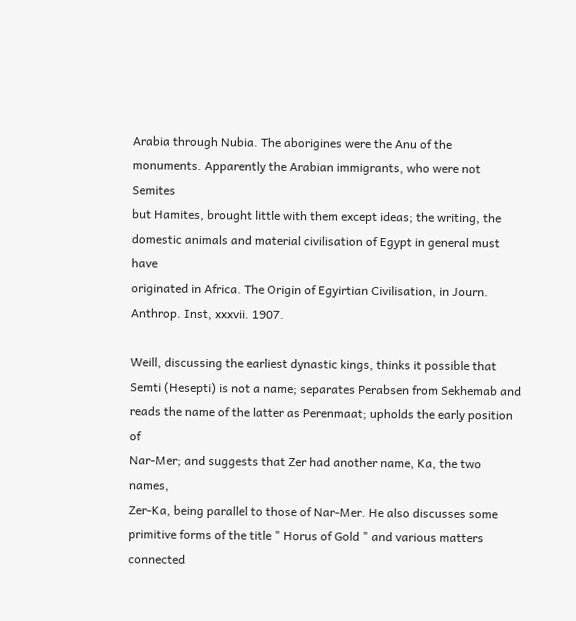Arabia through Nubia. The aborigines were the Anu of the
monuments. Apparently the Arabian immigrants, who were not Semites
but Hamites, brought little with them except ideas; the writing, the
domestic animals and material civilisation of Egypt in general must have
originated in Africa. The Origin of Egyirtian Civilisation, in Journ.
Anthrop. Inst, xxxvii. 1907.

Weill, discussing the earliest dynastic kings, thinks it possible that
Semti (Hesepti) is not a name; separates Perabsen from Sekhemab and
reads the name of the latter as Perenmaat; upholds the early position of
Nar-Mer; and suggests that Zer had another name, Ka, the two names,
Zer-Ka, being parallel to those of Nar-Mer. He also discusses some
primitive forms of the title " Horus of Gold " and various matters connected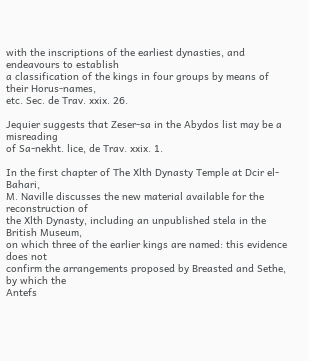with the inscriptions of the earliest dynasties, and endeavours to establish
a classification of the kings in four groups by means of their Horus-names,
etc. Sec. de Trav. xxix. 26.

Jequier suggests that Zeser-sa in the Abydos list may be a misreading
of Sa-nekht. lice, de Trav. xxix. 1.

In the first chapter of The Xlth Dynasty Temple at Dcir el-Bahari,
M. Naville discusses the new material available for the reconstruction of
the Xlth Dynasty, including an unpublished stela in the British Museum,
on which three of the earlier kings are named: this evidence does not
confirm the arrangements proposed by Breasted and Sethe, by which the
Antefs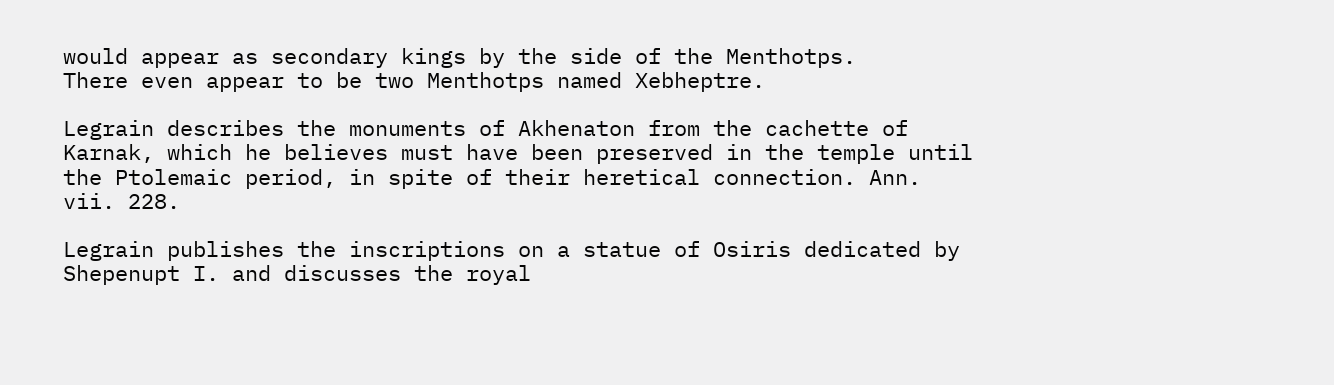would appear as secondary kings by the side of the Menthotps.
There even appear to be two Menthotps named Xebheptre.

Legrain describes the monuments of Akhenaton from the cachette of
Karnak, which he believes must have been preserved in the temple until
the Ptolemaic period, in spite of their heretical connection. Ann.
vii. 228.

Legrain publishes the inscriptions on a statue of Osiris dedicated by
Shepenupt I. and discusses the royal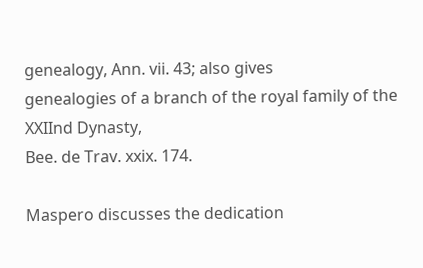genealogy, Ann. vii. 43; also gives
genealogies of a branch of the royal family of the XXIInd Dynasty,
Bee. de Trav. xxix. 174.

Maspero discusses the dedication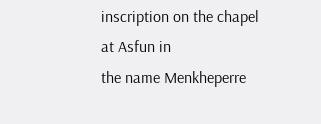inscription on the chapel at Asfun in
the name Menkheperre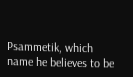Psammetik, which name he believes to be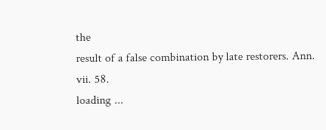the
result of a false combination by late restorers. Ann. vii. 58.
loading ...